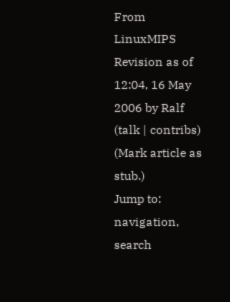From LinuxMIPS
Revision as of 12:04, 16 May 2006 by Ralf (talk | contribs) (Mark article as stub.)
Jump to: navigation, search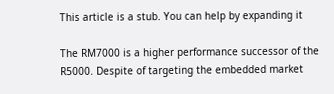This article is a stub. You can help by expanding it

The RM7000 is a higher performance successor of the R5000. Despite of targeting the embedded market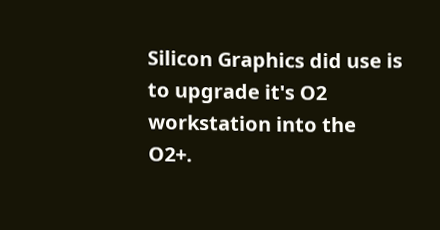Silicon Graphics did use is to upgrade it's O2 workstation into the O2+.